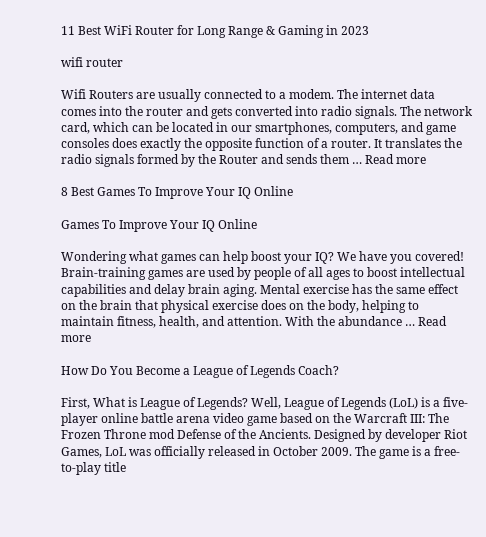11 Best WiFi Router for Long Range & Gaming in 2023

wifi router

Wifi Routers are usually connected to a modem. The internet data comes into the router and gets converted into radio signals. The network card, which can be located in our smartphones, computers, and game consoles does exactly the opposite function of a router. It translates the radio signals formed by the Router and sends them … Read more

8 Best Games To Improve Your IQ Online

Games To Improve Your IQ Online

Wondering what games can help boost your IQ? We have you covered! Brain-training games are used by people of all ages to boost intellectual capabilities and delay brain aging. Mental exercise has the same effect on the brain that physical exercise does on the body, helping to maintain fitness, health, and attention. With the abundance … Read more

How Do You Become a League of Legends Coach?

First, What is League of Legends? Well, League of Legends (LoL) is a five-player online battle arena video game based on the Warcraft III: The Frozen Throne mod Defense of the Ancients. Designed by developer Riot Games, LoL was officially released in October 2009. The game is a free-to-play title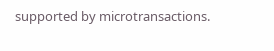supported by microtransactions.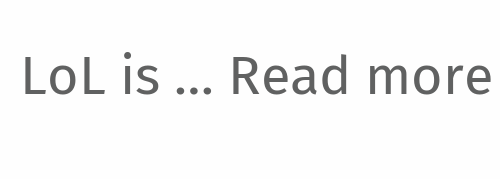LoL is … Read more